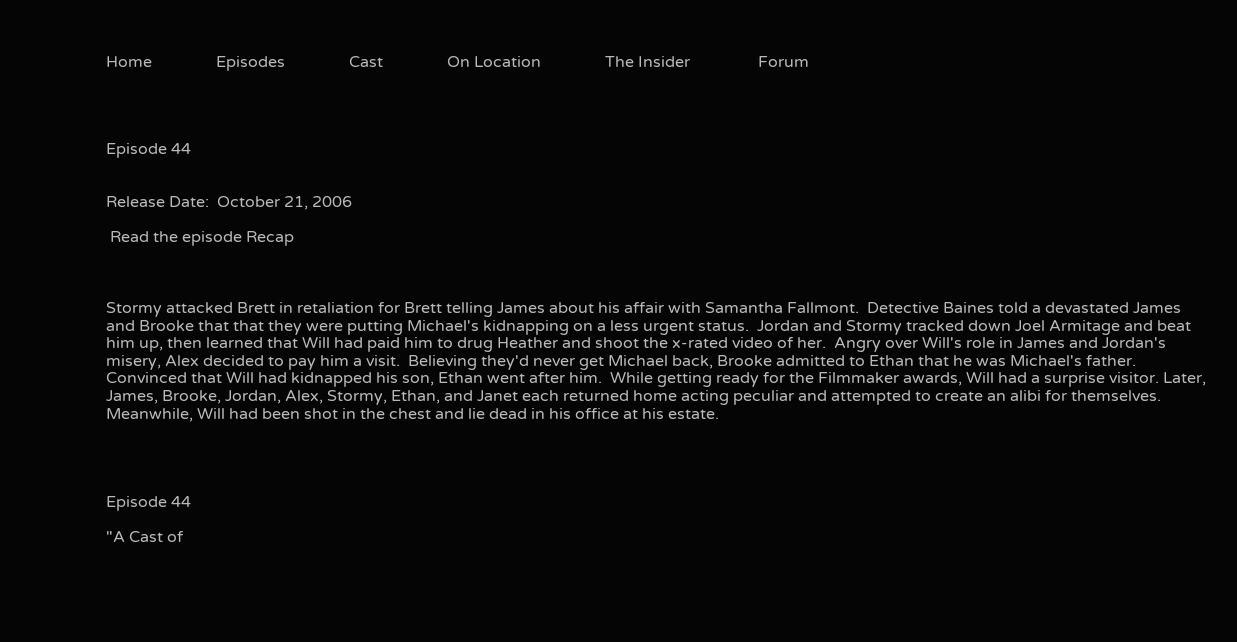Home                Episodes                Cast                On Location                The Insider                 Forum




Episode 44


Release Date:  October 21, 2006

 Read the episode Recap



Stormy attacked Brett in retaliation for Brett telling James about his affair with Samantha Fallmont.  Detective Baines told a devastated James and Brooke that that they were putting Michael's kidnapping on a less urgent status.  Jordan and Stormy tracked down Joel Armitage and beat him up, then learned that Will had paid him to drug Heather and shoot the x-rated video of her.  Angry over Will's role in James and Jordan's misery, Alex decided to pay him a visit.  Believing they'd never get Michael back, Brooke admitted to Ethan that he was Michael's father.  Convinced that Will had kidnapped his son, Ethan went after him.  While getting ready for the Filmmaker awards, Will had a surprise visitor. Later, James, Brooke, Jordan, Alex, Stormy, Ethan, and Janet each returned home acting peculiar and attempted to create an alibi for themselves.  Meanwhile, Will had been shot in the chest and lie dead in his office at his estate.




Episode 44

"A Cast of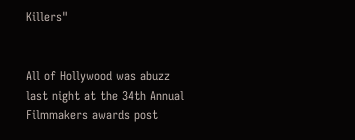Killers"


All of Hollywood was abuzz last night at the 34th Annual Filmmakers awards post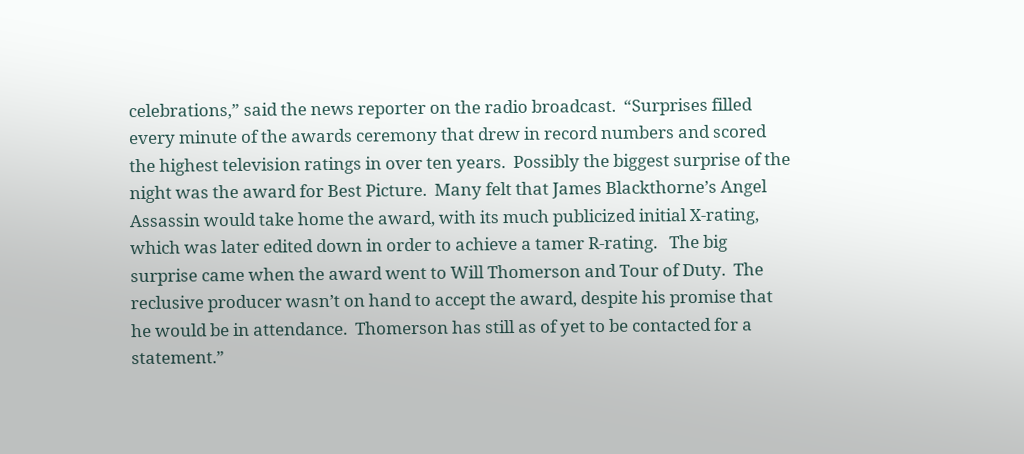celebrations,” said the news reporter on the radio broadcast.  “Surprises filled every minute of the awards ceremony that drew in record numbers and scored the highest television ratings in over ten years.  Possibly the biggest surprise of the night was the award for Best Picture.  Many felt that James Blackthorne’s Angel Assassin would take home the award, with its much publicized initial X-rating, which was later edited down in order to achieve a tamer R-rating.   The big surprise came when the award went to Will Thomerson and Tour of Duty.  The reclusive producer wasn’t on hand to accept the award, despite his promise that he would be in attendance.  Thomerson has still as of yet to be contacted for a statement.”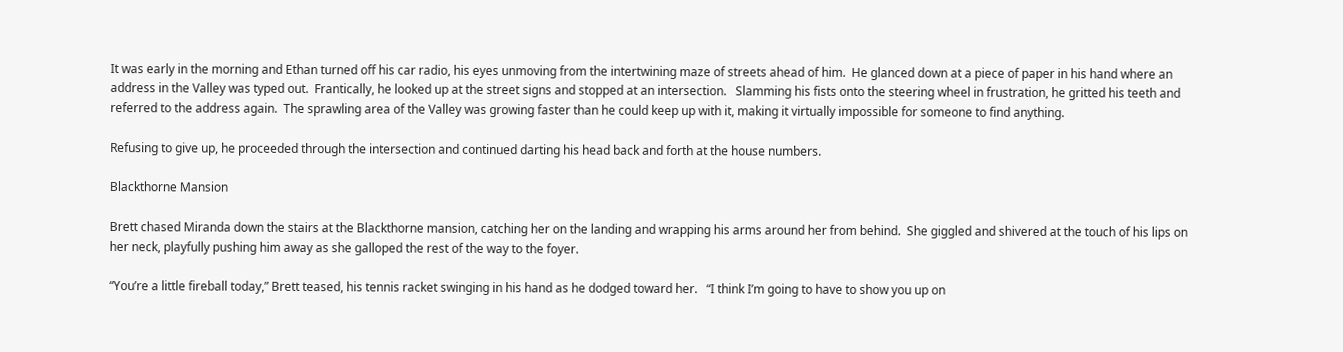It was early in the morning and Ethan turned off his car radio, his eyes unmoving from the intertwining maze of streets ahead of him.  He glanced down at a piece of paper in his hand where an address in the Valley was typed out.  Frantically, he looked up at the street signs and stopped at an intersection.   Slamming his fists onto the steering wheel in frustration, he gritted his teeth and referred to the address again.  The sprawling area of the Valley was growing faster than he could keep up with it, making it virtually impossible for someone to find anything.

Refusing to give up, he proceeded through the intersection and continued darting his head back and forth at the house numbers.

Blackthorne Mansion

Brett chased Miranda down the stairs at the Blackthorne mansion, catching her on the landing and wrapping his arms around her from behind.  She giggled and shivered at the touch of his lips on her neck, playfully pushing him away as she galloped the rest of the way to the foyer.

“You’re a little fireball today,” Brett teased, his tennis racket swinging in his hand as he dodged toward her.   “I think I’m going to have to show you up on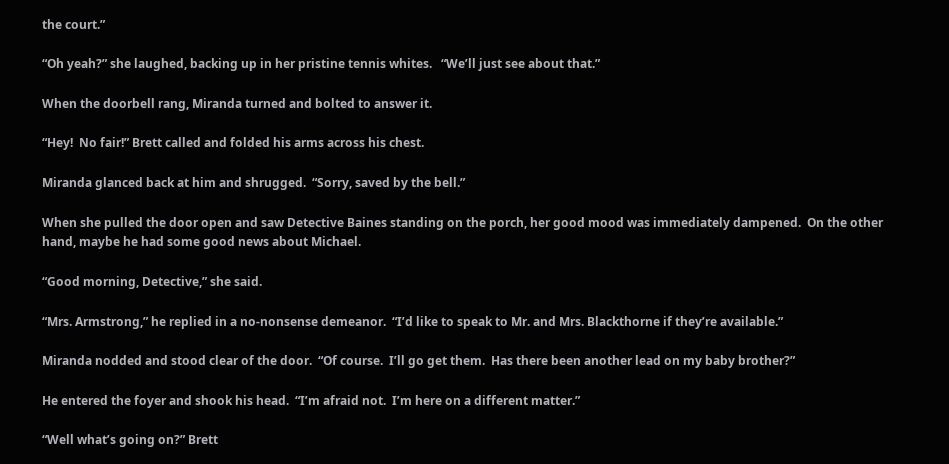the court.”

“Oh yeah?” she laughed, backing up in her pristine tennis whites.   “We’ll just see about that.”

When the doorbell rang, Miranda turned and bolted to answer it.

“Hey!  No fair!” Brett called and folded his arms across his chest.

Miranda glanced back at him and shrugged.  “Sorry, saved by the bell.”

When she pulled the door open and saw Detective Baines standing on the porch, her good mood was immediately dampened.  On the other hand, maybe he had some good news about Michael.

“Good morning, Detective,” she said.

“Mrs. Armstrong,” he replied in a no-nonsense demeanor.  “I’d like to speak to Mr. and Mrs. Blackthorne if they’re available.”

Miranda nodded and stood clear of the door.  “Of course.  I’ll go get them.  Has there been another lead on my baby brother?”

He entered the foyer and shook his head.  “I’m afraid not.  I’m here on a different matter.”

“Well what’s going on?” Brett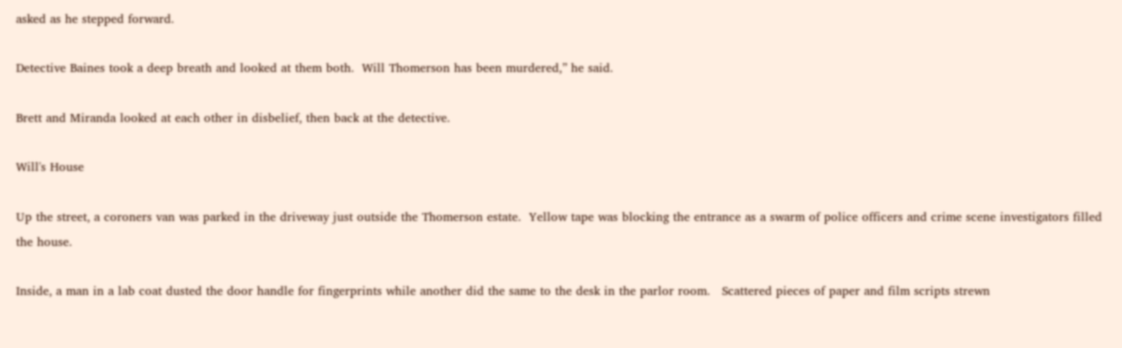asked as he stepped forward.

Detective Baines took a deep breath and looked at them both.  Will Thomerson has been murdered,” he said.

Brett and Miranda looked at each other in disbelief, then back at the detective.

Will's House

Up the street, a coroners van was parked in the driveway just outside the Thomerson estate.  Yellow tape was blocking the entrance as a swarm of police officers and crime scene investigators filled the house.

Inside, a man in a lab coat dusted the door handle for fingerprints while another did the same to the desk in the parlor room.   Scattered pieces of paper and film scripts strewn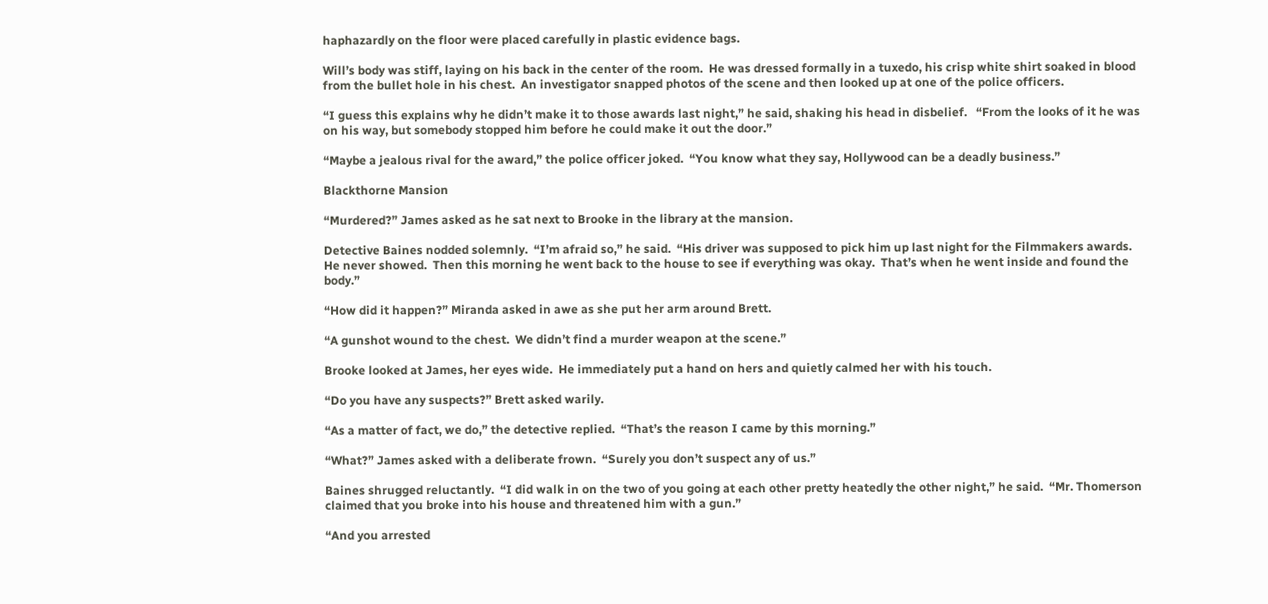haphazardly on the floor were placed carefully in plastic evidence bags.

Will’s body was stiff, laying on his back in the center of the room.  He was dressed formally in a tuxedo, his crisp white shirt soaked in blood from the bullet hole in his chest.  An investigator snapped photos of the scene and then looked up at one of the police officers.

“I guess this explains why he didn’t make it to those awards last night,” he said, shaking his head in disbelief.   “From the looks of it he was on his way, but somebody stopped him before he could make it out the door.”

“Maybe a jealous rival for the award,” the police officer joked.  “You know what they say, Hollywood can be a deadly business.”

Blackthorne Mansion

“Murdered?” James asked as he sat next to Brooke in the library at the mansion.

Detective Baines nodded solemnly.  “I’m afraid so,” he said.  “His driver was supposed to pick him up last night for the Filmmakers awards.  He never showed.  Then this morning he went back to the house to see if everything was okay.  That’s when he went inside and found the body.”

“How did it happen?” Miranda asked in awe as she put her arm around Brett.

“A gunshot wound to the chest.  We didn’t find a murder weapon at the scene.”

Brooke looked at James, her eyes wide.  He immediately put a hand on hers and quietly calmed her with his touch.

“Do you have any suspects?” Brett asked warily.

“As a matter of fact, we do,” the detective replied.  “That’s the reason I came by this morning.”

“What?” James asked with a deliberate frown.  “Surely you don’t suspect any of us.”

Baines shrugged reluctantly.  “I did walk in on the two of you going at each other pretty heatedly the other night,” he said.  “Mr. Thomerson claimed that you broke into his house and threatened him with a gun.”

“And you arrested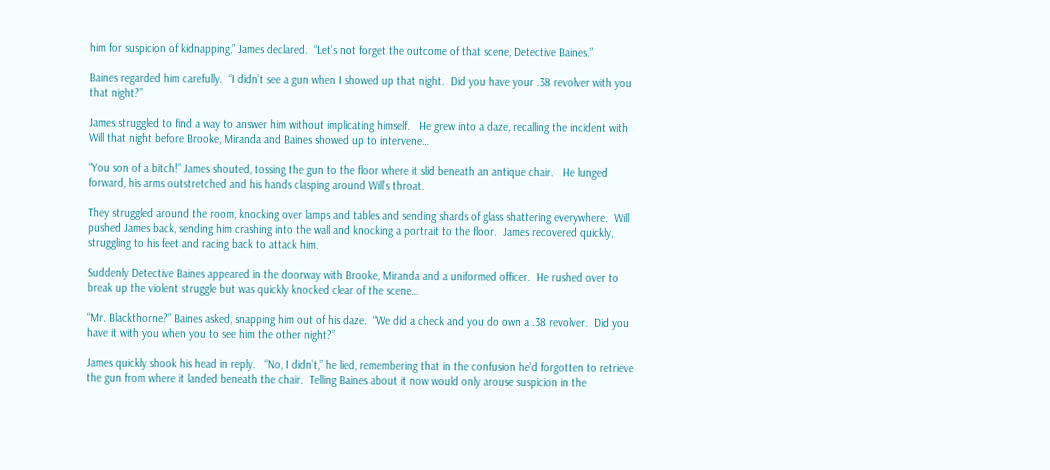him for suspicion of kidnapping,” James declared.  “Let’s not forget the outcome of that scene, Detective Baines.”

Baines regarded him carefully.  “I didn’t see a gun when I showed up that night.  Did you have your .38 revolver with you that night?”

James struggled to find a way to answer him without implicating himself.   He grew into a daze, recalling the incident with Will that night before Brooke, Miranda and Baines showed up to intervene…

“You son of a bitch!” James shouted, tossing the gun to the floor where it slid beneath an antique chair.   He lunged forward, his arms outstretched and his hands clasping around Will’s throat.

They struggled around the room, knocking over lamps and tables and sending shards of glass shattering everywhere.  Will pushed James back, sending him crashing into the wall and knocking a portrait to the floor.  James recovered quickly, struggling to his feet and racing back to attack him.

Suddenly Detective Baines appeared in the doorway with Brooke, Miranda and a uniformed officer.  He rushed over to break up the violent struggle but was quickly knocked clear of the scene…

“Mr. Blackthorne?” Baines asked, snapping him out of his daze.  “We did a check and you do own a .38 revolver.  Did you have it with you when you to see him the other night?”

James quickly shook his head in reply.   “No, I didn’t,” he lied, remembering that in the confusion he’d forgotten to retrieve the gun from where it landed beneath the chair.  Telling Baines about it now would only arouse suspicion in the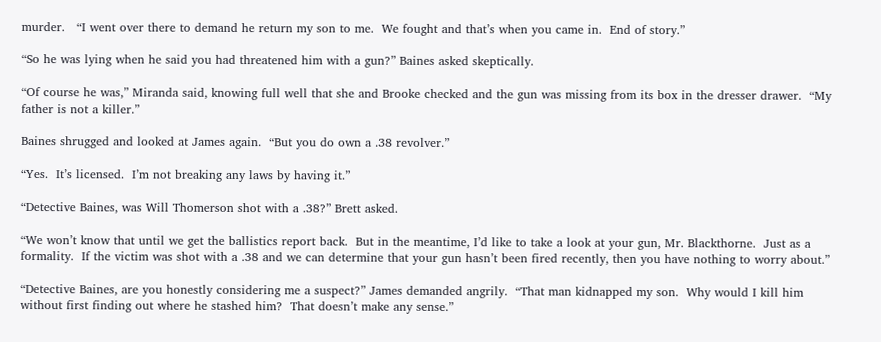murder.   “I went over there to demand he return my son to me.  We fought and that’s when you came in.  End of story.”

“So he was lying when he said you had threatened him with a gun?” Baines asked skeptically.

“Of course he was,” Miranda said, knowing full well that she and Brooke checked and the gun was missing from its box in the dresser drawer.  “My father is not a killer.”

Baines shrugged and looked at James again.  “But you do own a .38 revolver.”

“Yes.  It’s licensed.  I’m not breaking any laws by having it.”

“Detective Baines, was Will Thomerson shot with a .38?” Brett asked.

“We won’t know that until we get the ballistics report back.  But in the meantime, I’d like to take a look at your gun, Mr. Blackthorne.  Just as a formality.  If the victim was shot with a .38 and we can determine that your gun hasn’t been fired recently, then you have nothing to worry about.”

“Detective Baines, are you honestly considering me a suspect?” James demanded angrily.  “That man kidnapped my son.  Why would I kill him without first finding out where he stashed him?  That doesn’t make any sense.”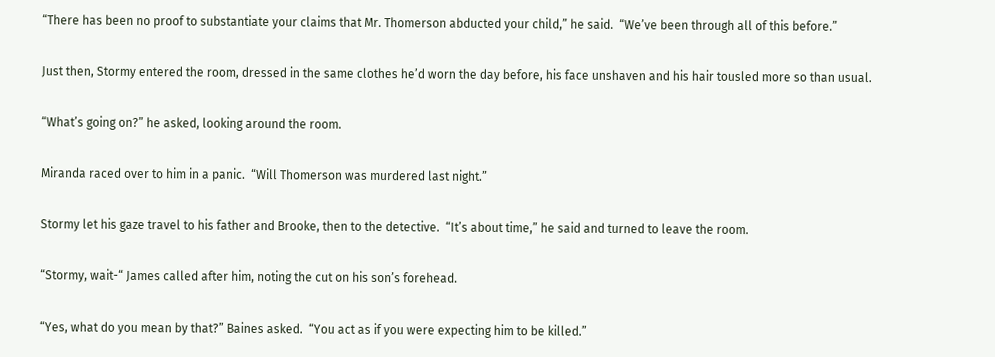“There has been no proof to substantiate your claims that Mr. Thomerson abducted your child,” he said.  “We’ve been through all of this before.”

Just then, Stormy entered the room, dressed in the same clothes he’d worn the day before, his face unshaven and his hair tousled more so than usual.

“What’s going on?” he asked, looking around the room.

Miranda raced over to him in a panic.  “Will Thomerson was murdered last night.”

Stormy let his gaze travel to his father and Brooke, then to the detective.  “It’s about time,” he said and turned to leave the room.

“Stormy, wait-“ James called after him, noting the cut on his son’s forehead.

“Yes, what do you mean by that?” Baines asked.  “You act as if you were expecting him to be killed.”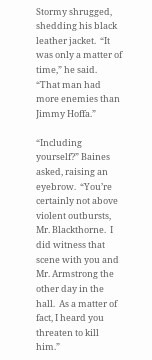Stormy shrugged, shedding his black leather jacket.  “It was only a matter of time,” he said.  “That man had more enemies than Jimmy Hoffa.”

“Including yourself?” Baines asked, raising an eyebrow.  “You’re certainly not above violent outbursts, Mr. Blackthorne.  I did witness that scene with you and Mr. Armstrong the other day in the hall.  As a matter of fact, I heard you threaten to kill him.”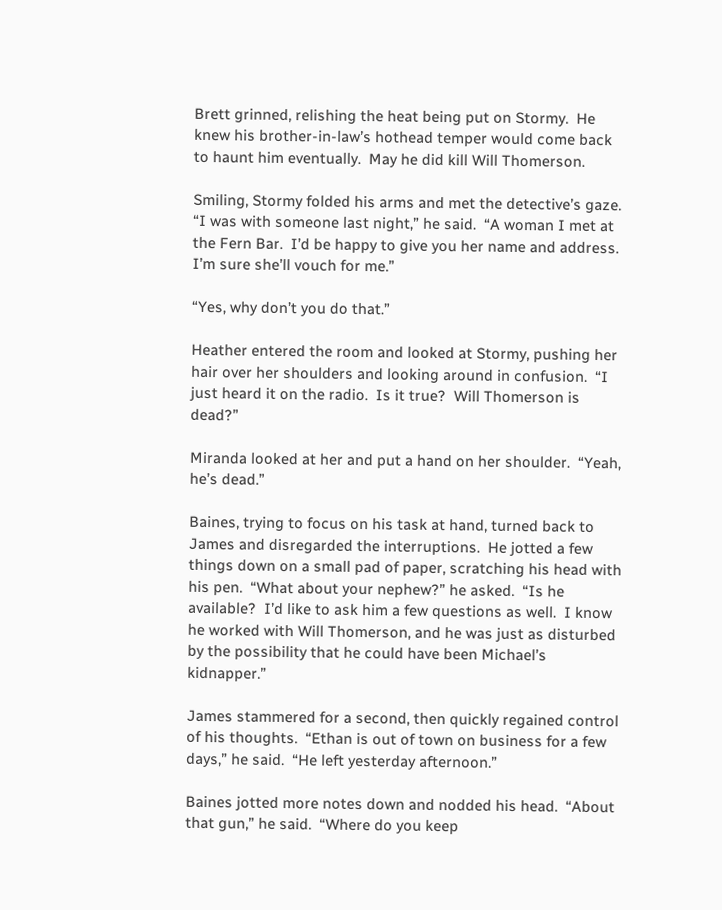Brett grinned, relishing the heat being put on Stormy.  He knew his brother-in-law’s hothead temper would come back to haunt him eventually.  May he did kill Will Thomerson.

Smiling, Stormy folded his arms and met the detective’s gaze.  “I was with someone last night,” he said.  “A woman I met at the Fern Bar.  I’d be happy to give you her name and address.  I’m sure she’ll vouch for me.”

“Yes, why don’t you do that.”

Heather entered the room and looked at Stormy, pushing her hair over her shoulders and looking around in confusion.  “I just heard it on the radio.  Is it true?  Will Thomerson is dead?”

Miranda looked at her and put a hand on her shoulder.  “Yeah, he’s dead.”

Baines, trying to focus on his task at hand, turned back to James and disregarded the interruptions.  He jotted a few things down on a small pad of paper, scratching his head with his pen.  “What about your nephew?” he asked.  “Is he available?  I’d like to ask him a few questions as well.  I know he worked with Will Thomerson, and he was just as disturbed by the possibility that he could have been Michael’s kidnapper.”

James stammered for a second, then quickly regained control of his thoughts.  “Ethan is out of town on business for a few days,” he said.  “He left yesterday afternoon.”

Baines jotted more notes down and nodded his head.  “About that gun,” he said.  “Where do you keep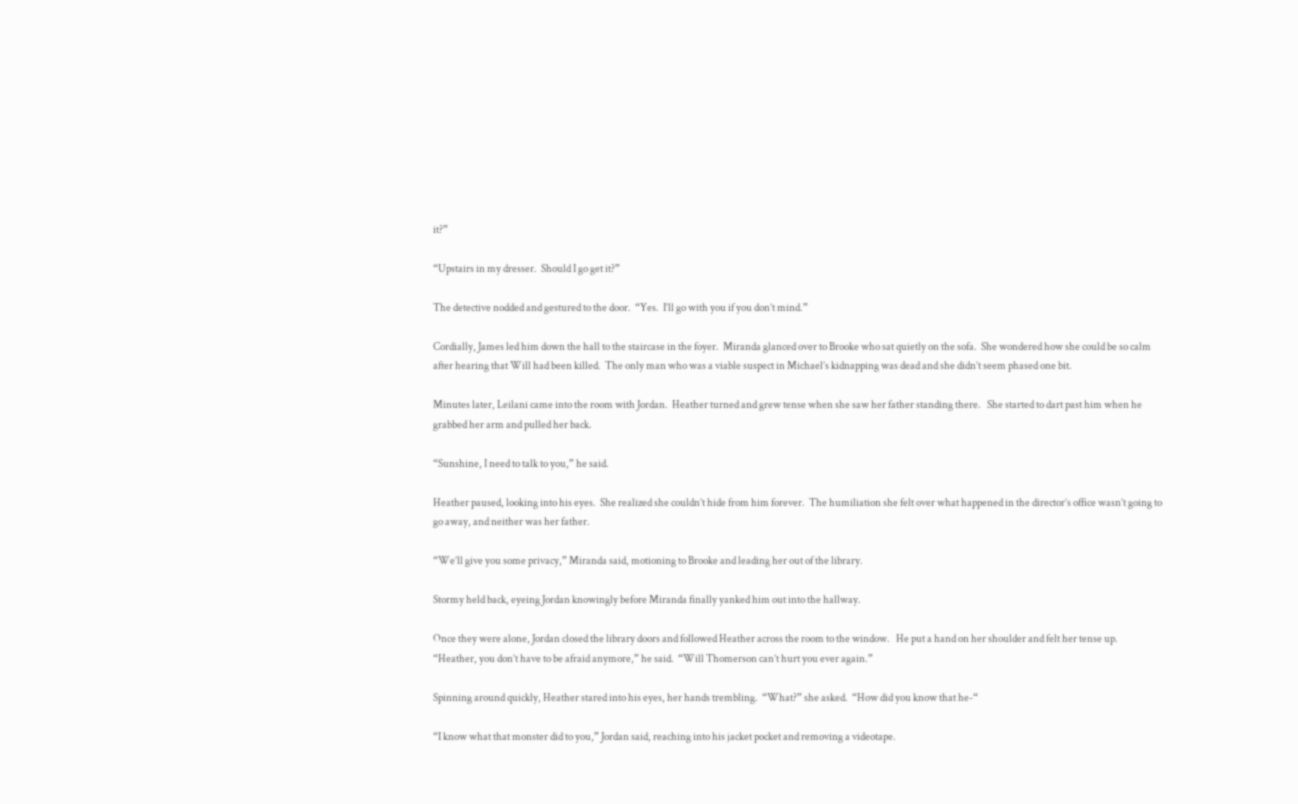it?”

“Upstairs in my dresser.  Should I go get it?”

The detective nodded and gestured to the door.  “Yes.  I’ll go with you if you don’t mind.”

Cordially, James led him down the hall to the staircase in the foyer.  Miranda glanced over to Brooke who sat quietly on the sofa.  She wondered how she could be so calm after hearing that Will had been killed.  The only man who was a viable suspect in Michael’s kidnapping was dead and she didn’t seem phased one bit.

Minutes later, Leilani came into the room with Jordan.  Heather turned and grew tense when she saw her father standing there.   She started to dart past him when he grabbed her arm and pulled her back.

“Sunshine, I need to talk to you,” he said.

Heather paused, looking into his eyes.  She realized she couldn’t hide from him forever.  The humiliation she felt over what happened in the director’s office wasn’t going to go away, and neither was her father.

“We’ll give you some privacy,” Miranda said, motioning to Brooke and leading her out of the library.

Stormy held back, eyeing Jordan knowingly before Miranda finally yanked him out into the hallway.

Once they were alone, Jordan closed the library doors and followed Heather across the room to the window.   He put a hand on her shoulder and felt her tense up.  “Heather, you don’t have to be afraid anymore,” he said.  “Will Thomerson can’t hurt you ever again.”

Spinning around quickly, Heather stared into his eyes, her hands trembling.  “What?” she asked.  “How did you know that he-“

“I know what that monster did to you,” Jordan said, reaching into his jacket pocket and removing a videotape.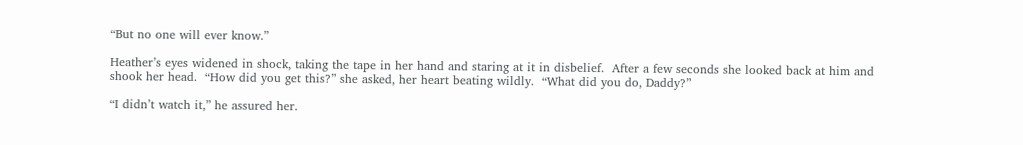“But no one will ever know.”

Heather’s eyes widened in shock, taking the tape in her hand and staring at it in disbelief.  After a few seconds she looked back at him and shook her head.  “How did you get this?” she asked, her heart beating wildly.  “What did you do, Daddy?”

“I didn’t watch it,” he assured her.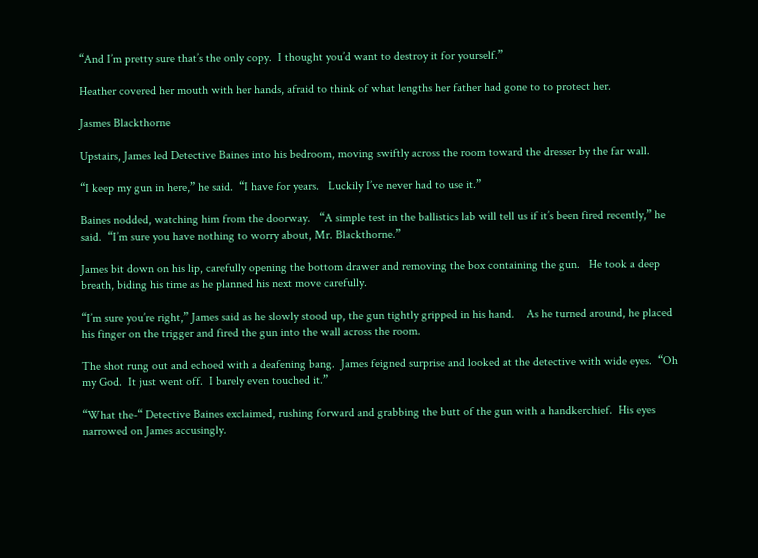“And I’m pretty sure that’s the only copy.  I thought you’d want to destroy it for yourself.”

Heather covered her mouth with her hands, afraid to think of what lengths her father had gone to to protect her.

Jasmes Blackthorne

Upstairs, James led Detective Baines into his bedroom, moving swiftly across the room toward the dresser by the far wall.

“I keep my gun in here,” he said.  “I have for years.   Luckily I’ve never had to use it.”

Baines nodded, watching him from the doorway.   “A simple test in the ballistics lab will tell us if it’s been fired recently,” he said.  “I’m sure you have nothing to worry about, Mr. Blackthorne.”

James bit down on his lip, carefully opening the bottom drawer and removing the box containing the gun.   He took a deep breath, biding his time as he planned his next move carefully.

“I’m sure you’re right,” James said as he slowly stood up, the gun tightly gripped in his hand.    As he turned around, he placed his finger on the trigger and fired the gun into the wall across the room.

The shot rung out and echoed with a deafening bang.  James feigned surprise and looked at the detective with wide eyes.  “Oh my God.  It just went off.  I barely even touched it.”

“What the-“ Detective Baines exclaimed, rushing forward and grabbing the butt of the gun with a handkerchief.  His eyes narrowed on James accusingly.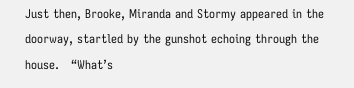Just then, Brooke, Miranda and Stormy appeared in the doorway, startled by the gunshot echoing through the house.   “What’s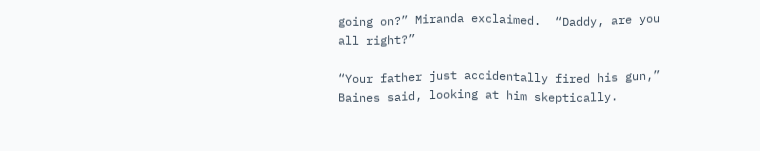going on?” Miranda exclaimed.  “Daddy, are you all right?”

“Your father just accidentally fired his gun,” Baines said, looking at him skeptically.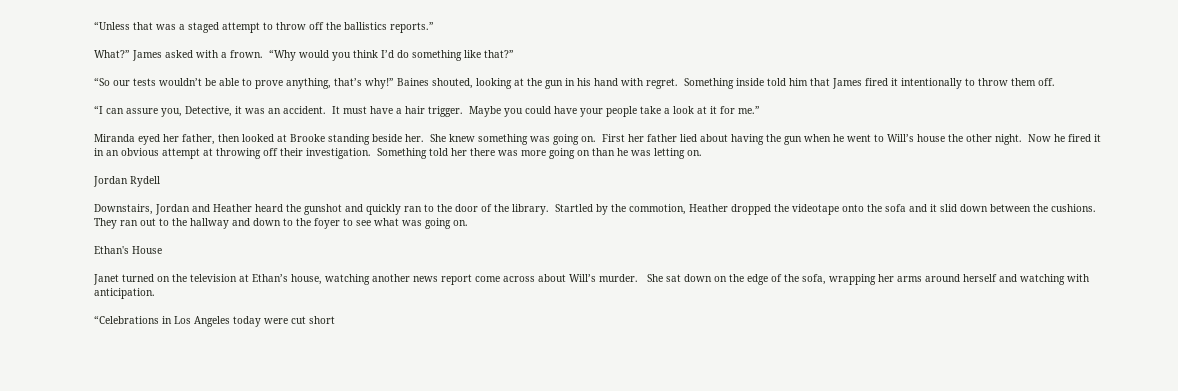“Unless that was a staged attempt to throw off the ballistics reports.”

What?” James asked with a frown.  “Why would you think I’d do something like that?”

“So our tests wouldn’t be able to prove anything, that’s why!” Baines shouted, looking at the gun in his hand with regret.  Something inside told him that James fired it intentionally to throw them off.

“I can assure you, Detective, it was an accident.  It must have a hair trigger.  Maybe you could have your people take a look at it for me.”

Miranda eyed her father, then looked at Brooke standing beside her.  She knew something was going on.  First her father lied about having the gun when he went to Will’s house the other night.  Now he fired it in an obvious attempt at throwing off their investigation.  Something told her there was more going on than he was letting on.

Jordan Rydell

Downstairs, Jordan and Heather heard the gunshot and quickly ran to the door of the library.  Startled by the commotion, Heather dropped the videotape onto the sofa and it slid down between the cushions.   They ran out to the hallway and down to the foyer to see what was going on.

Ethan's House

Janet turned on the television at Ethan’s house, watching another news report come across about Will’s murder.   She sat down on the edge of the sofa, wrapping her arms around herself and watching with anticipation.

“Celebrations in Los Angeles today were cut short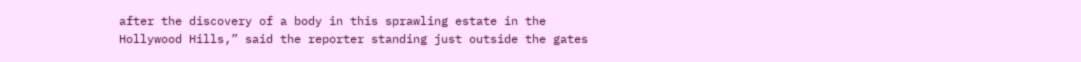after the discovery of a body in this sprawling estate in the Hollywood Hills,” said the reporter standing just outside the gates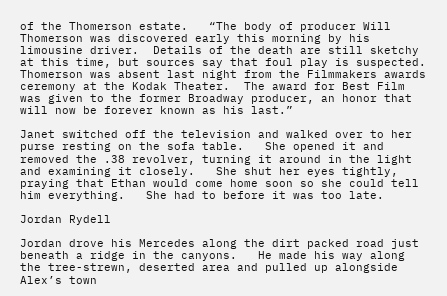of the Thomerson estate.   “The body of producer Will Thomerson was discovered early this morning by his limousine driver.  Details of the death are still sketchy at this time, but sources say that foul play is suspected.  Thomerson was absent last night from the Filmmakers awards ceremony at the Kodak Theater.  The award for Best Film was given to the former Broadway producer, an honor that will now be forever known as his last.”

Janet switched off the television and walked over to her purse resting on the sofa table.   She opened it and removed the .38 revolver, turning it around in the light and examining it closely.   She shut her eyes tightly, praying that Ethan would come home soon so she could tell him everything.   She had to before it was too late.

Jordan Rydell

Jordan drove his Mercedes along the dirt packed road just beneath a ridge in the canyons.   He made his way along the tree-strewn, deserted area and pulled up alongside Alex’s town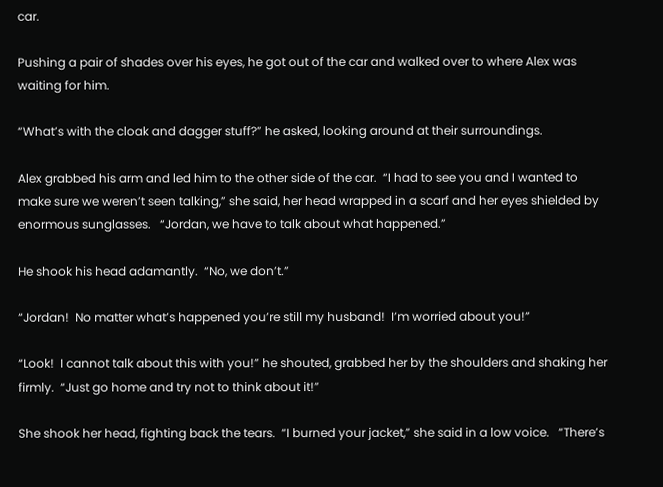car.

Pushing a pair of shades over his eyes, he got out of the car and walked over to where Alex was waiting for him.

“What’s with the cloak and dagger stuff?” he asked, looking around at their surroundings.

Alex grabbed his arm and led him to the other side of the car.  “I had to see you and I wanted to make sure we weren’t seen talking,” she said, her head wrapped in a scarf and her eyes shielded by enormous sunglasses.   “Jordan, we have to talk about what happened.”

He shook his head adamantly.  “No, we don’t.”

“Jordan!  No matter what’s happened you’re still my husband!  I’m worried about you!”

“Look!  I cannot talk about this with you!” he shouted, grabbed her by the shoulders and shaking her firmly.  “Just go home and try not to think about it!”

She shook her head, fighting back the tears.  “I burned your jacket,” she said in a low voice.   “There’s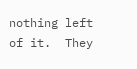nothing left of it.  They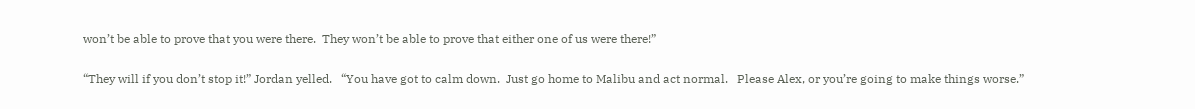won’t be able to prove that you were there.  They won’t be able to prove that either one of us were there!”

“They will if you don’t stop it!” Jordan yelled.   “You have got to calm down.  Just go home to Malibu and act normal.   Please Alex, or you’re going to make things worse.”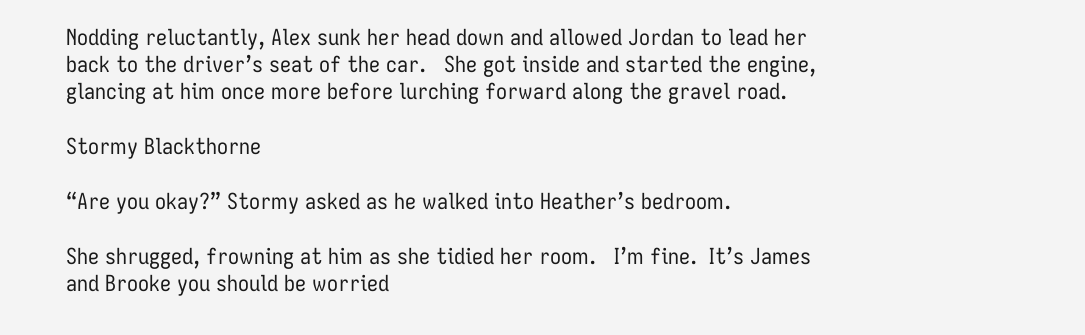Nodding reluctantly, Alex sunk her head down and allowed Jordan to lead her back to the driver’s seat of the car.   She got inside and started the engine, glancing at him once more before lurching forward along the gravel road.

Stormy Blackthorne

“Are you okay?” Stormy asked as he walked into Heather’s bedroom.

She shrugged, frowning at him as she tidied her room.   I’m fine.  It’s James and Brooke you should be worried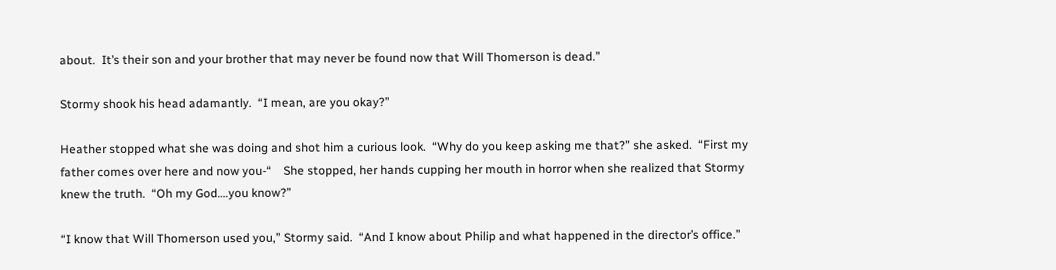about.  It’s their son and your brother that may never be found now that Will Thomerson is dead.”

Stormy shook his head adamantly.  “I mean, are you okay?”

Heather stopped what she was doing and shot him a curious look.  “Why do you keep asking me that?” she asked.  “First my father comes over here and now you-“    She stopped, her hands cupping her mouth in horror when she realized that Stormy knew the truth.  “Oh my God….you know?”

“I know that Will Thomerson used you,” Stormy said.  “And I know about Philip and what happened in the director’s office.”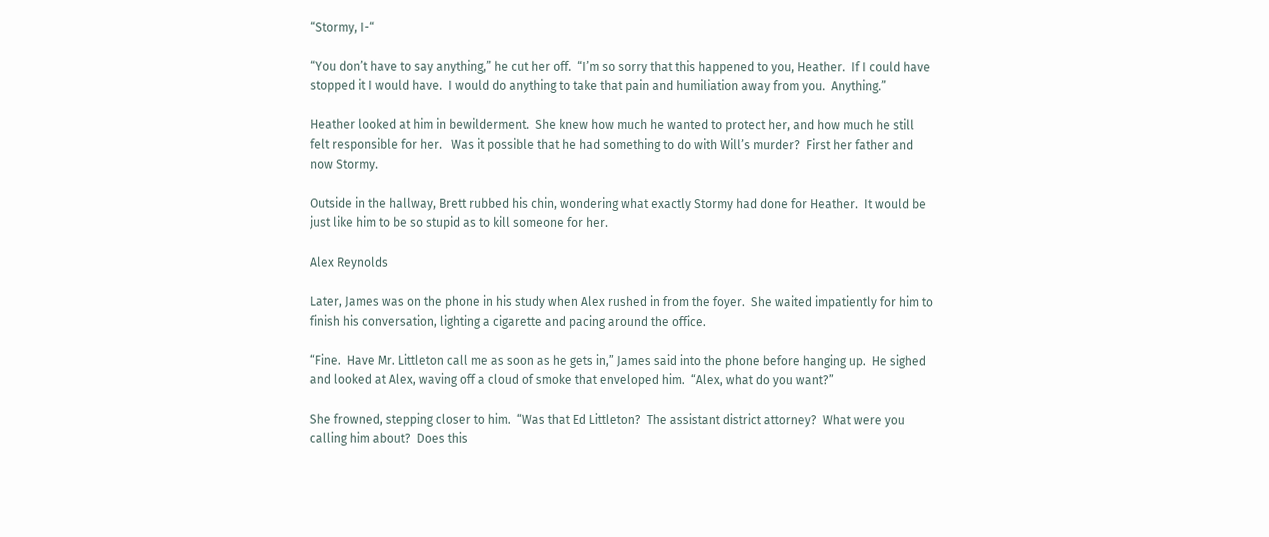“Stormy, I-“

“You don’t have to say anything,” he cut her off.  “I’m so sorry that this happened to you, Heather.  If I could have stopped it I would have.  I would do anything to take that pain and humiliation away from you.  Anything.”

Heather looked at him in bewilderment.  She knew how much he wanted to protect her, and how much he still felt responsible for her.   Was it possible that he had something to do with Will’s murder?  First her father and now Stormy.

Outside in the hallway, Brett rubbed his chin, wondering what exactly Stormy had done for Heather.  It would be just like him to be so stupid as to kill someone for her.

Alex Reynolds

Later, James was on the phone in his study when Alex rushed in from the foyer.  She waited impatiently for him to finish his conversation, lighting a cigarette and pacing around the office.

“Fine.  Have Mr. Littleton call me as soon as he gets in,” James said into the phone before hanging up.  He sighed and looked at Alex, waving off a cloud of smoke that enveloped him.  “Alex, what do you want?”

She frowned, stepping closer to him.  “Was that Ed Littleton?  The assistant district attorney?  What were you calling him about?  Does this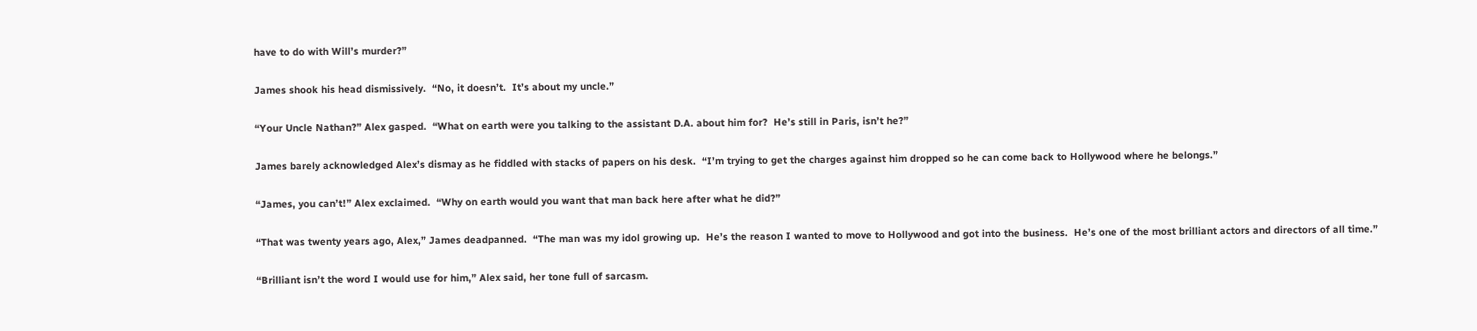have to do with Will’s murder?”

James shook his head dismissively.  “No, it doesn’t.  It’s about my uncle.”

“Your Uncle Nathan?” Alex gasped.  “What on earth were you talking to the assistant D.A. about him for?  He’s still in Paris, isn’t he?”

James barely acknowledged Alex’s dismay as he fiddled with stacks of papers on his desk.  “I’m trying to get the charges against him dropped so he can come back to Hollywood where he belongs.”

“James, you can’t!” Alex exclaimed.  “Why on earth would you want that man back here after what he did?”

“That was twenty years ago, Alex,” James deadpanned.  “The man was my idol growing up.  He’s the reason I wanted to move to Hollywood and got into the business.  He’s one of the most brilliant actors and directors of all time.”

“Brilliant isn’t the word I would use for him,” Alex said, her tone full of sarcasm.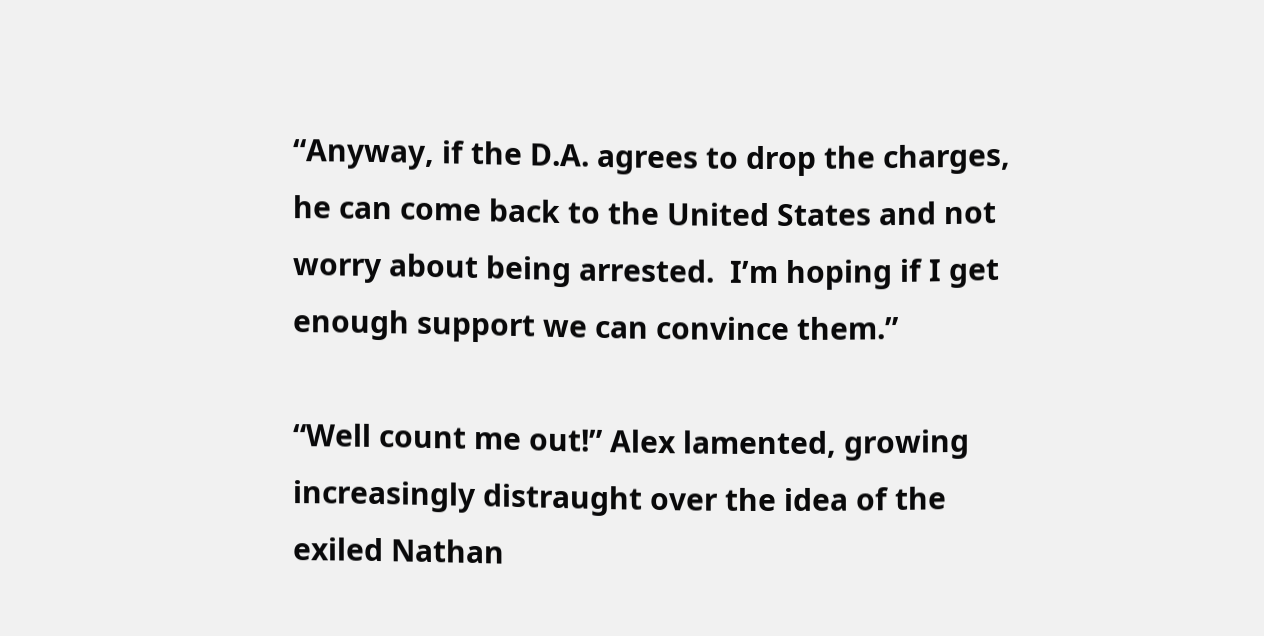“Anyway, if the D.A. agrees to drop the charges, he can come back to the United States and not worry about being arrested.  I’m hoping if I get enough support we can convince them.”

“Well count me out!” Alex lamented, growing increasingly distraught over the idea of the exiled Nathan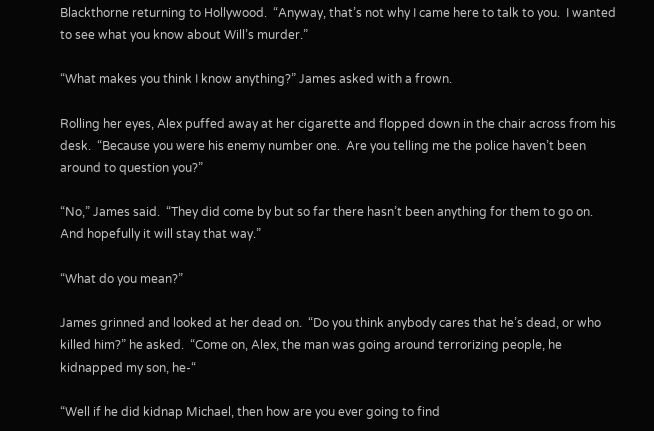Blackthorne returning to Hollywood.  “Anyway, that’s not why I came here to talk to you.  I wanted to see what you know about Will’s murder.”

“What makes you think I know anything?” James asked with a frown.

Rolling her eyes, Alex puffed away at her cigarette and flopped down in the chair across from his desk.  “Because you were his enemy number one.  Are you telling me the police haven’t been around to question you?”

“No,” James said.  “They did come by but so far there hasn’t been anything for them to go on.  And hopefully it will stay that way.”

“What do you mean?”

James grinned and looked at her dead on.  “Do you think anybody cares that he’s dead, or who killed him?” he asked.  “Come on, Alex, the man was going around terrorizing people, he kidnapped my son, he-“

“Well if he did kidnap Michael, then how are you ever going to find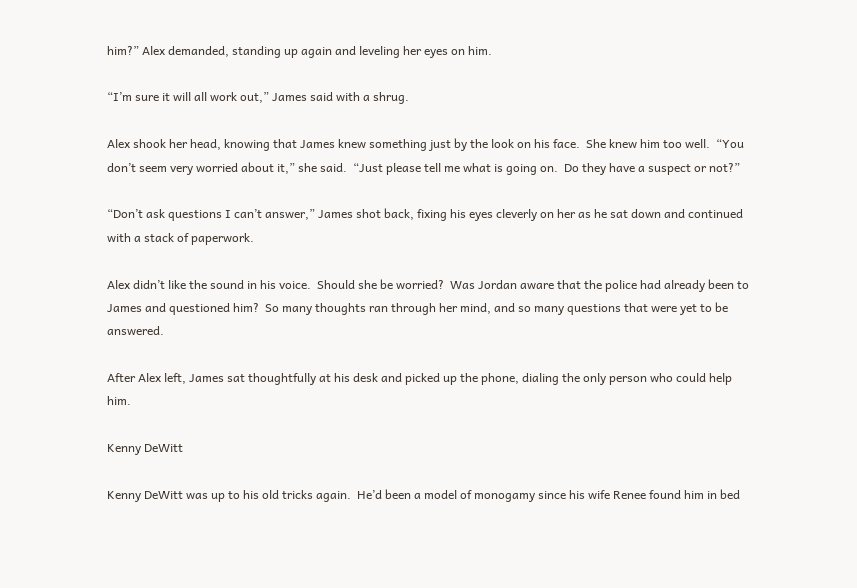him?” Alex demanded, standing up again and leveling her eyes on him.

“I’m sure it will all work out,” James said with a shrug.

Alex shook her head, knowing that James knew something just by the look on his face.  She knew him too well.  “You don’t seem very worried about it,” she said.  “Just please tell me what is going on.  Do they have a suspect or not?”

“Don’t ask questions I can’t answer,” James shot back, fixing his eyes cleverly on her as he sat down and continued with a stack of paperwork.

Alex didn’t like the sound in his voice.  Should she be worried?  Was Jordan aware that the police had already been to James and questioned him?  So many thoughts ran through her mind, and so many questions that were yet to be answered.

After Alex left, James sat thoughtfully at his desk and picked up the phone, dialing the only person who could help him.

Kenny DeWitt

Kenny DeWitt was up to his old tricks again.  He’d been a model of monogamy since his wife Renee found him in bed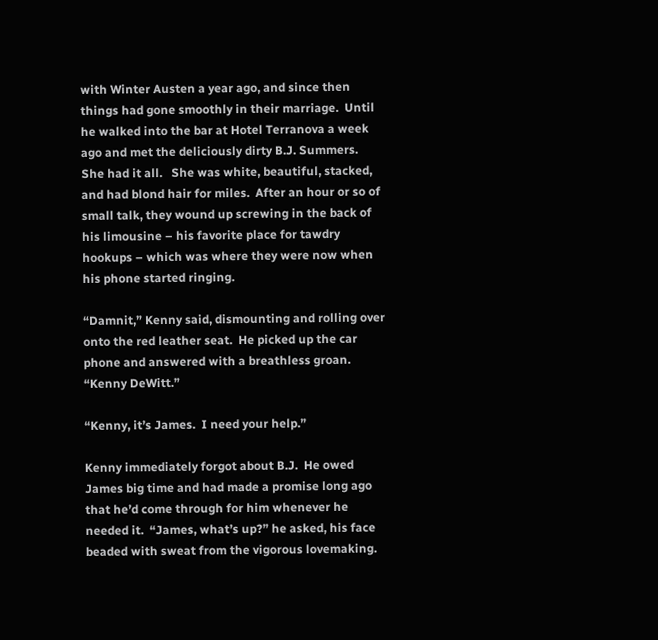with Winter Austen a year ago, and since then things had gone smoothly in their marriage.  Until he walked into the bar at Hotel Terranova a week ago and met the deliciously dirty B.J. Summers.  She had it all.   She was white, beautiful, stacked, and had blond hair for miles.  After an hour or so of small talk, they wound up screwing in the back of his limousine – his favorite place for tawdry hookups – which was where they were now when his phone started ringing.

“Damnit,” Kenny said, dismounting and rolling over onto the red leather seat.  He picked up the car phone and answered with a breathless groan.   “Kenny DeWitt.”

“Kenny, it’s James.  I need your help.”

Kenny immediately forgot about B.J.  He owed James big time and had made a promise long ago that he’d come through for him whenever he needed it.  “James, what’s up?” he asked, his face beaded with sweat from the vigorous lovemaking.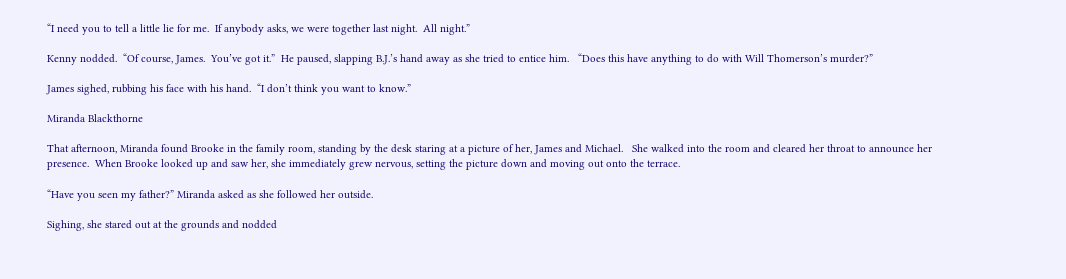“I need you to tell a little lie for me.  If anybody asks, we were together last night.  All night.”

Kenny nodded.  “Of course, James.  You’ve got it.”  He paused, slapping B.J.’s hand away as she tried to entice him.   “Does this have anything to do with Will Thomerson’s murder?”

James sighed, rubbing his face with his hand.  “I don’t think you want to know.”

Miranda Blackthorne

That afternoon, Miranda found Brooke in the family room, standing by the desk staring at a picture of her, James and Michael.   She walked into the room and cleared her throat to announce her presence.  When Brooke looked up and saw her, she immediately grew nervous, setting the picture down and moving out onto the terrace.

“Have you seen my father?” Miranda asked as she followed her outside.

Sighing, she stared out at the grounds and nodded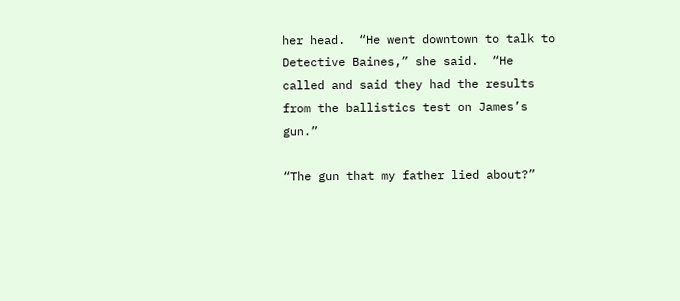her head.  “He went downtown to talk to Detective Baines,” she said.  “He called and said they had the results from the ballistics test on James’s gun.”

“The gun that my father lied about?”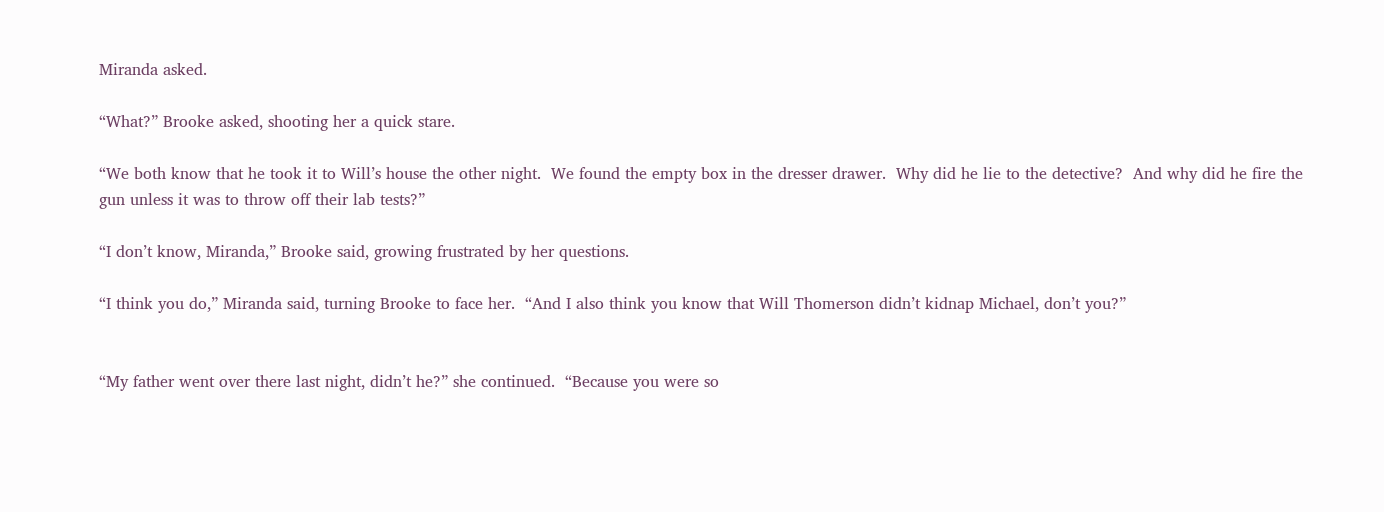Miranda asked.

“What?” Brooke asked, shooting her a quick stare.

“We both know that he took it to Will’s house the other night.  We found the empty box in the dresser drawer.  Why did he lie to the detective?  And why did he fire the gun unless it was to throw off their lab tests?”

“I don’t know, Miranda,” Brooke said, growing frustrated by her questions.

“I think you do,” Miranda said, turning Brooke to face her.  “And I also think you know that Will Thomerson didn’t kidnap Michael, don’t you?”


“My father went over there last night, didn’t he?” she continued.  “Because you were so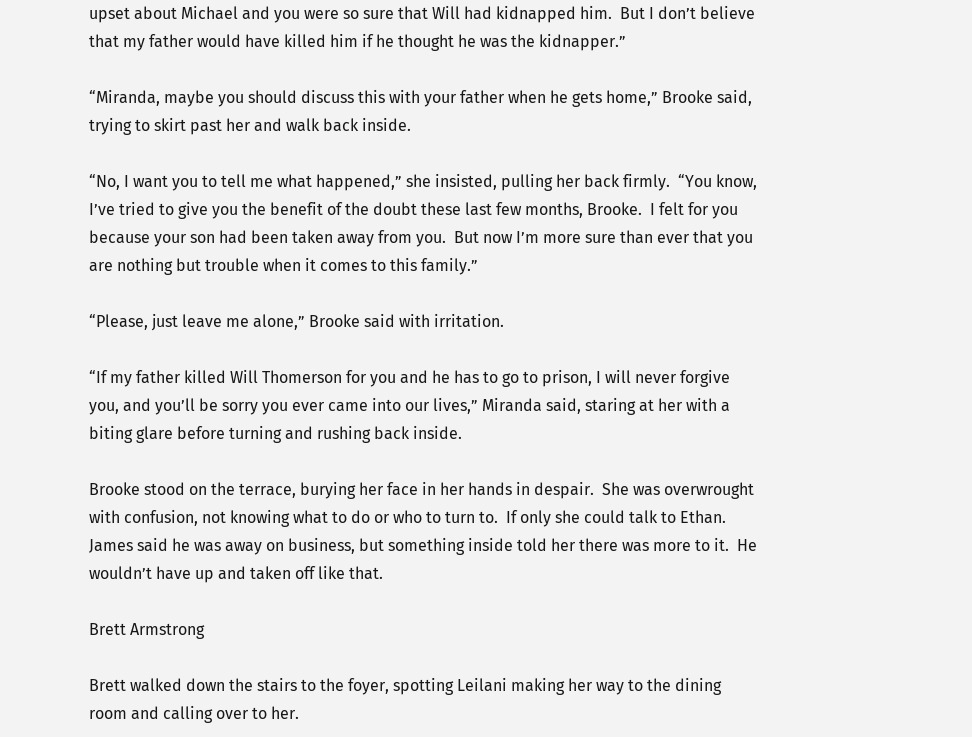upset about Michael and you were so sure that Will had kidnapped him.  But I don’t believe that my father would have killed him if he thought he was the kidnapper.”

“Miranda, maybe you should discuss this with your father when he gets home,” Brooke said, trying to skirt past her and walk back inside.

“No, I want you to tell me what happened,” she insisted, pulling her back firmly.  “You know, I’ve tried to give you the benefit of the doubt these last few months, Brooke.  I felt for you because your son had been taken away from you.  But now I’m more sure than ever that you are nothing but trouble when it comes to this family.”

“Please, just leave me alone,” Brooke said with irritation.

“If my father killed Will Thomerson for you and he has to go to prison, I will never forgive you, and you’ll be sorry you ever came into our lives,” Miranda said, staring at her with a biting glare before turning and rushing back inside.

Brooke stood on the terrace, burying her face in her hands in despair.  She was overwrought with confusion, not knowing what to do or who to turn to.  If only she could talk to Ethan.  James said he was away on business, but something inside told her there was more to it.  He wouldn’t have up and taken off like that.

Brett Armstrong

Brett walked down the stairs to the foyer, spotting Leilani making her way to the dining room and calling over to her.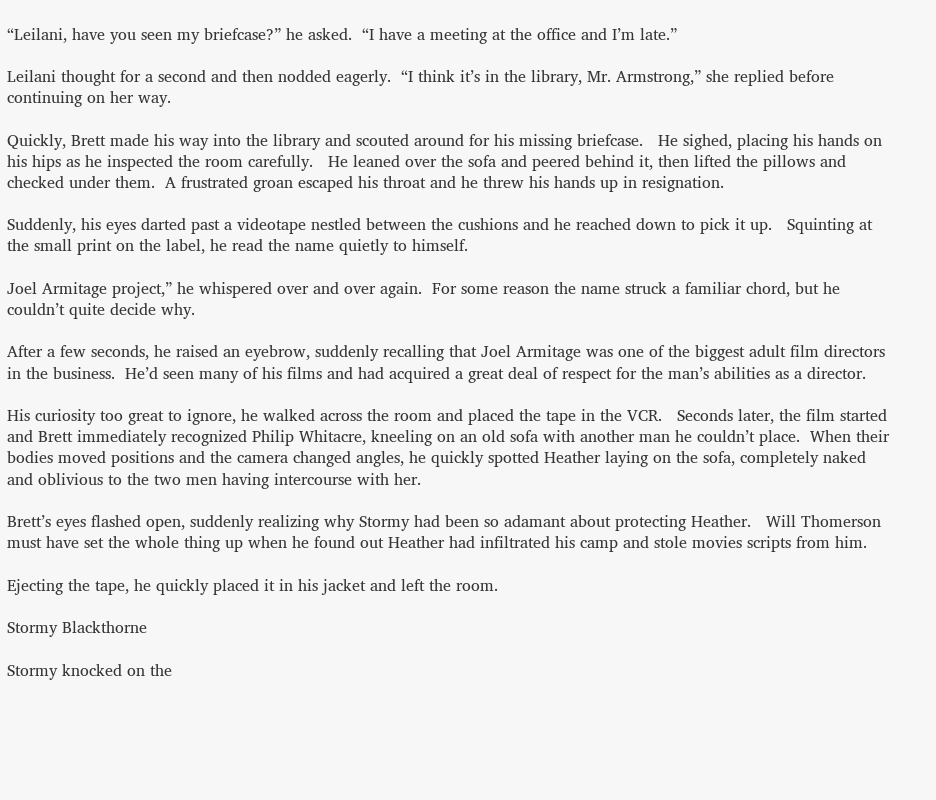“Leilani, have you seen my briefcase?” he asked.  “I have a meeting at the office and I’m late.”

Leilani thought for a second and then nodded eagerly.  “I think it’s in the library, Mr. Armstrong,” she replied before continuing on her way.

Quickly, Brett made his way into the library and scouted around for his missing briefcase.   He sighed, placing his hands on his hips as he inspected the room carefully.   He leaned over the sofa and peered behind it, then lifted the pillows and checked under them.  A frustrated groan escaped his throat and he threw his hands up in resignation.

Suddenly, his eyes darted past a videotape nestled between the cushions and he reached down to pick it up.   Squinting at the small print on the label, he read the name quietly to himself.

Joel Armitage project,” he whispered over and over again.  For some reason the name struck a familiar chord, but he couldn’t quite decide why.

After a few seconds, he raised an eyebrow, suddenly recalling that Joel Armitage was one of the biggest adult film directors in the business.  He’d seen many of his films and had acquired a great deal of respect for the man’s abilities as a director.

His curiosity too great to ignore, he walked across the room and placed the tape in the VCR.   Seconds later, the film started and Brett immediately recognized Philip Whitacre, kneeling on an old sofa with another man he couldn’t place.  When their bodies moved positions and the camera changed angles, he quickly spotted Heather laying on the sofa, completely naked and oblivious to the two men having intercourse with her.

Brett’s eyes flashed open, suddenly realizing why Stormy had been so adamant about protecting Heather.   Will Thomerson must have set the whole thing up when he found out Heather had infiltrated his camp and stole movies scripts from him.

Ejecting the tape, he quickly placed it in his jacket and left the room.

Stormy Blackthorne

Stormy knocked on the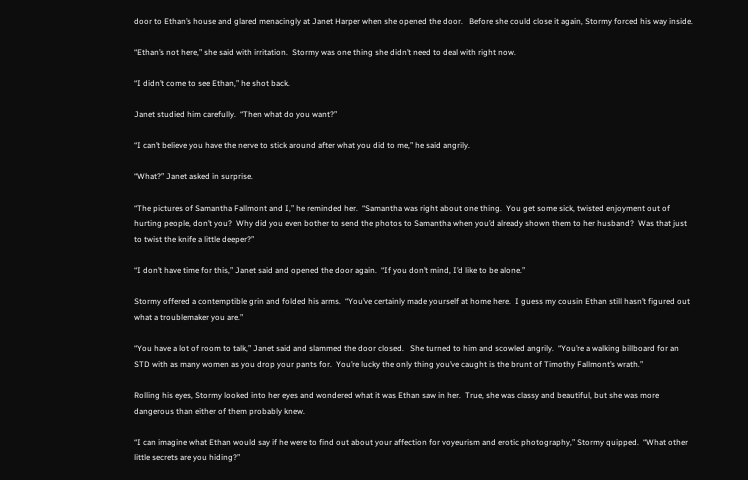door to Ethan’s house and glared menacingly at Janet Harper when she opened the door.   Before she could close it again, Stormy forced his way inside.

“Ethan’s not here,” she said with irritation.  Stormy was one thing she didn’t need to deal with right now.

“I didn’t come to see Ethan,” he shot back.

Janet studied him carefully.  “Then what do you want?”

“I can’t believe you have the nerve to stick around after what you did to me,” he said angrily.

“What?” Janet asked in surprise.

“The pictures of Samantha Fallmont and I,” he reminded her.  “Samantha was right about one thing.  You get some sick, twisted enjoyment out of hurting people, don’t you?  Why did you even bother to send the photos to Samantha when you’d already shown them to her husband?  Was that just to twist the knife a little deeper?”

“I don’t have time for this,” Janet said and opened the door again.  “If you don’t mind, I’d like to be alone.”

Stormy offered a contemptible grin and folded his arms.  “You’ve certainly made yourself at home here.  I guess my cousin Ethan still hasn’t figured out what a troublemaker you are.”

“You have a lot of room to talk,” Janet said and slammed the door closed.   She turned to him and scowled angrily.  “You’re a walking billboard for an STD with as many women as you drop your pants for.  You’re lucky the only thing you’ve caught is the brunt of Timothy Fallmont’s wrath.”

Rolling his eyes, Stormy looked into her eyes and wondered what it was Ethan saw in her.  True, she was classy and beautiful, but she was more dangerous than either of them probably knew.

“I can imagine what Ethan would say if he were to find out about your affection for voyeurism and erotic photography,” Stormy quipped.  “What other little secrets are you hiding?”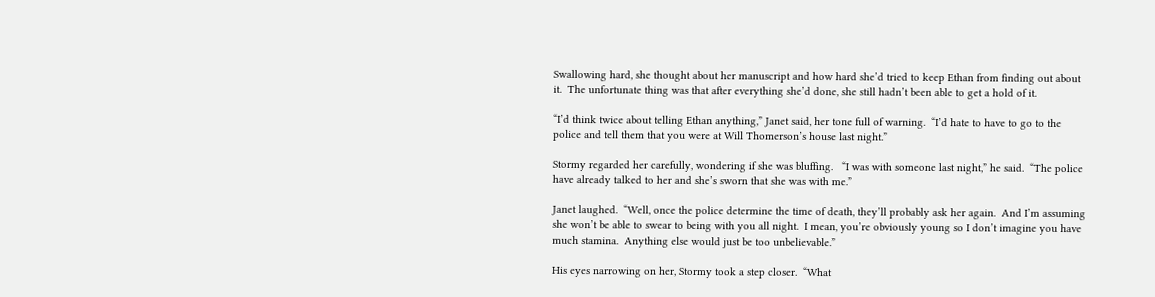Swallowing hard, she thought about her manuscript and how hard she’d tried to keep Ethan from finding out about it.  The unfortunate thing was that after everything she’d done, she still hadn’t been able to get a hold of it.

“I’d think twice about telling Ethan anything,” Janet said, her tone full of warning.  “I’d hate to have to go to the police and tell them that you were at Will Thomerson’s house last night.”

Stormy regarded her carefully, wondering if she was bluffing.   “I was with someone last night,” he said.  “The police have already talked to her and she’s sworn that she was with me.”

Janet laughed.  “Well, once the police determine the time of death, they’ll probably ask her again.  And I’m assuming she won’t be able to swear to being with you all night.  I mean, you’re obviously young so I don’t imagine you have much stamina.  Anything else would just be too unbelievable.”

His eyes narrowing on her, Stormy took a step closer.  “What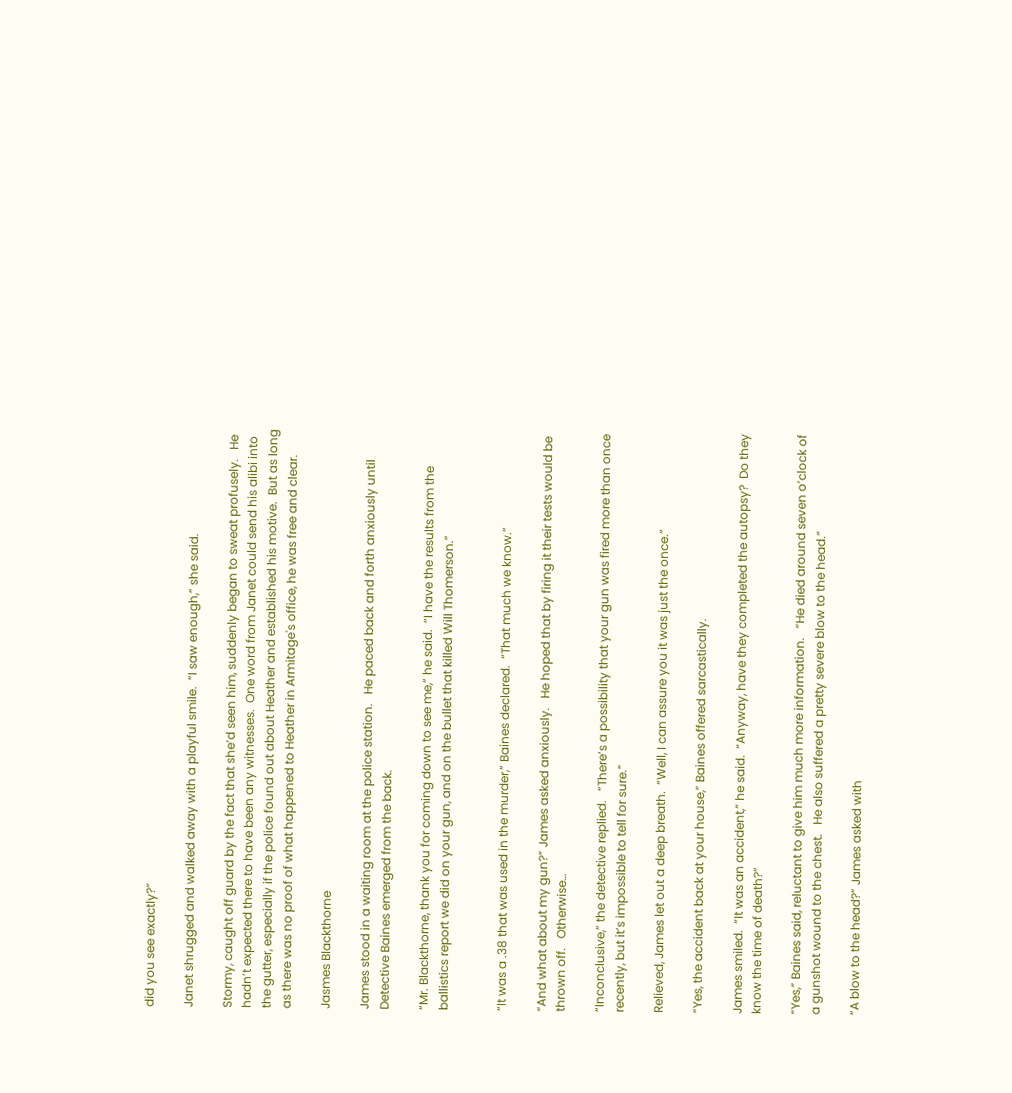did you see exactly?”

Janet shrugged and walked away with a playful smile.  “I saw enough,” she said.

Stormy, caught off guard by the fact that she’d seen him, suddenly began to sweat profusely.   He hadn’t expected there to have been any witnesses.  One word from Janet could send his alibi into the gutter, especially if the police found out about Heather and established his motive.  But as long as there was no proof of what happened to Heather in Armitage's office, he was free and clear.

Jasmes Blackthorne

James stood in a waiting room at the police station.   He paced back and forth anxiously until Detective Baines emerged from the back.

“Mr. Blackthorne, thank you for coming down to see me,” he said.  “I have the results from the ballistics report we did on your gun, and on the bullet that killed Will Thomerson.”


“It was a .38 that was used in the murder,” Baines declared.  “That much we know.”

“And what about my gun?” James asked anxiously.   He hoped that by firing it their tests would be thrown off.   Otherwise…

“Inconclusive,” the detective replied.   “There’s a possibility that your gun was fired more than once recently, but it’s impossible to tell for sure.”

Relieved, James let out a deep breath.  “Well, I can assure you it was just the once.”

“Yes, the accident back at your house,” Baines offered sarcastically.

James smiled.  “It was an accident,” he said.  “Anyway, have they completed the autopsy?  Do they know the time of death?”

“Yes,” Baines said, reluctant to give him much more information.   “He died around seven o’clock of a gunshot wound to the chest.   He also suffered a pretty severe blow to the head.”

“A blow to the head?” James asked with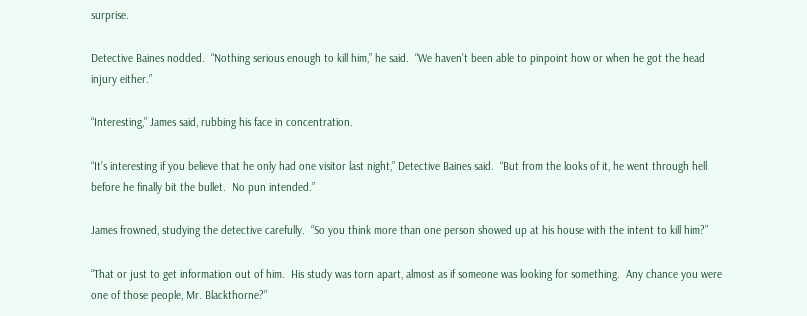surprise.

Detective Baines nodded.  “Nothing serious enough to kill him,” he said.  “We haven’t been able to pinpoint how or when he got the head injury either.”

“Interesting,” James said, rubbing his face in concentration.

“It’s interesting if you believe that he only had one visitor last night,” Detective Baines said.  “But from the looks of it, he went through hell before he finally bit the bullet.  No pun intended.”

James frowned, studying the detective carefully.  “So you think more than one person showed up at his house with the intent to kill him?”

“That or just to get information out of him.  His study was torn apart, almost as if someone was looking for something.  Any chance you were one of those people, Mr. Blackthorne?”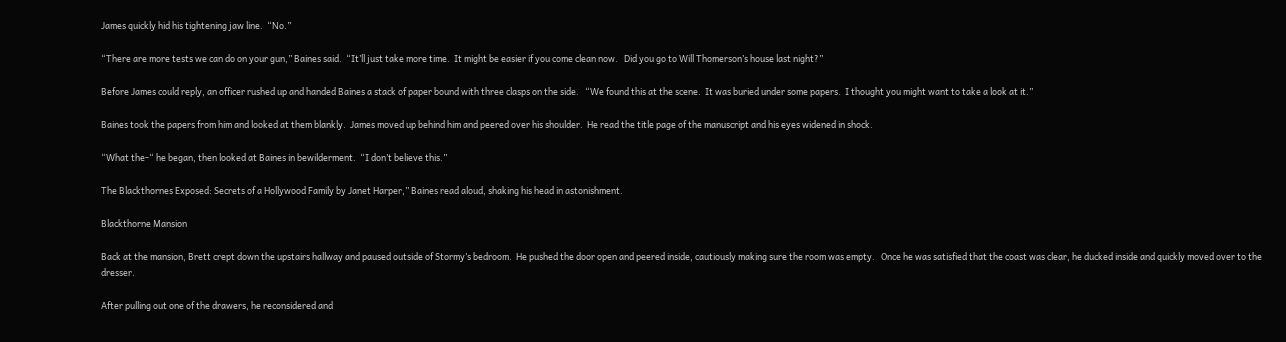James quickly hid his tightening jaw line.  “No.”

“There are more tests we can do on your gun,” Baines said.  “It’ll just take more time.  It might be easier if you come clean now.   Did you go to Will Thomerson’s house last night?”

Before James could reply, an officer rushed up and handed Baines a stack of paper bound with three clasps on the side.   “We found this at the scene.  It was buried under some papers.  I thought you might want to take a look at it.”

Baines took the papers from him and looked at them blankly.  James moved up behind him and peered over his shoulder.  He read the title page of the manuscript and his eyes widened in shock.

“What the-“ he began, then looked at Baines in bewilderment.  “I don’t believe this.”

The Blackthornes Exposed: Secrets of a Hollywood Family by Janet Harper,” Baines read aloud, shaking his head in astonishment.

Blackthorne Mansion

Back at the mansion, Brett crept down the upstairs hallway and paused outside of Stormy’s bedroom.  He pushed the door open and peered inside, cautiously making sure the room was empty.   Once he was satisfied that the coast was clear, he ducked inside and quickly moved over to the dresser.

After pulling out one of the drawers, he reconsidered and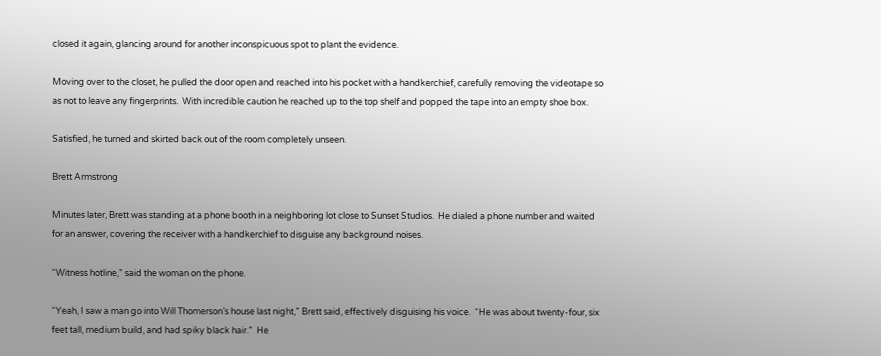closed it again, glancing around for another inconspicuous spot to plant the evidence.

Moving over to the closet, he pulled the door open and reached into his pocket with a handkerchief, carefully removing the videotape so as not to leave any fingerprints.  With incredible caution he reached up to the top shelf and popped the tape into an empty shoe box.

Satisfied, he turned and skirted back out of the room completely unseen.

Brett Armstrong

Minutes later, Brett was standing at a phone booth in a neighboring lot close to Sunset Studios.  He dialed a phone number and waited for an answer, covering the receiver with a handkerchief to disguise any background noises.

“Witness hotline,” said the woman on the phone.

“Yeah, I saw a man go into Will Thomerson’s house last night,” Brett said, effectively disguising his voice.  “He was about twenty-four, six feet tall, medium build, and had spiky black hair.”  He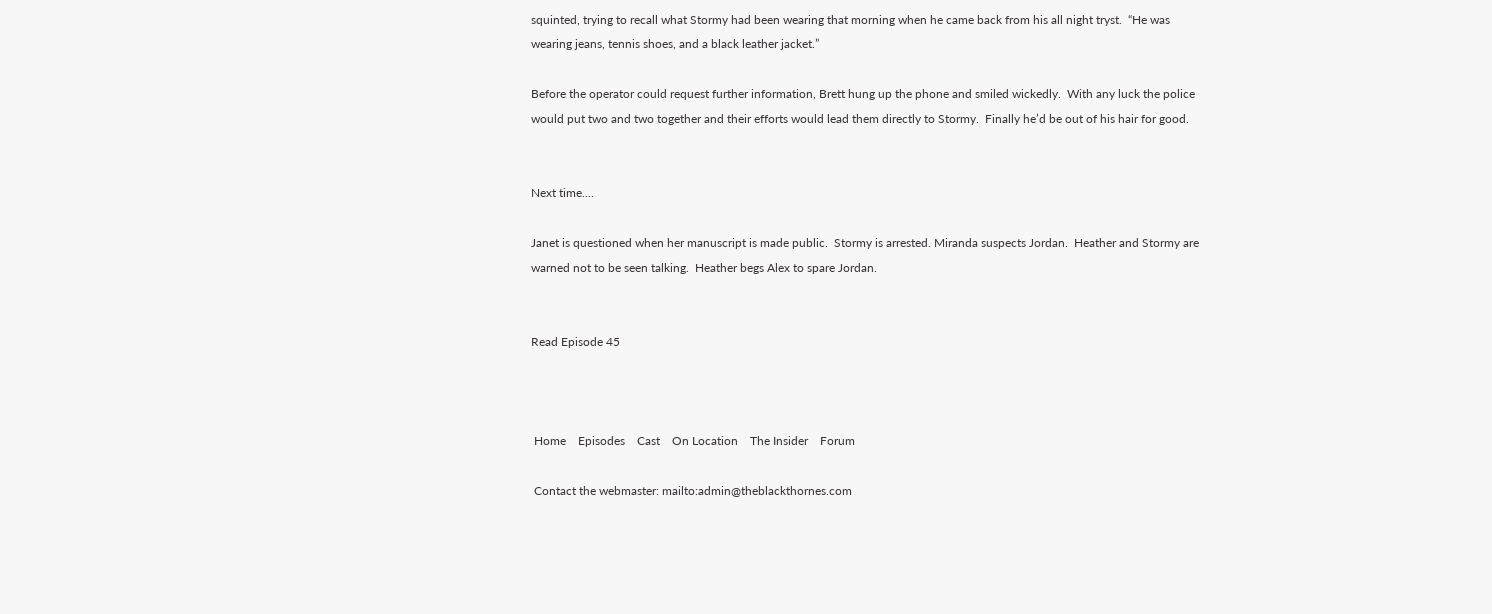squinted, trying to recall what Stormy had been wearing that morning when he came back from his all night tryst.  “He was wearing jeans, tennis shoes, and a black leather jacket.”

Before the operator could request further information, Brett hung up the phone and smiled wickedly.  With any luck the police would put two and two together and their efforts would lead them directly to Stormy.  Finally he’d be out of his hair for good.


Next time....

Janet is questioned when her manuscript is made public.  Stormy is arrested. Miranda suspects Jordan.  Heather and Stormy are warned not to be seen talking.  Heather begs Alex to spare Jordan.


Read Episode 45



 Home    Episodes    Cast    On Location    The Insider    Forum

 Contact the webmaster: mailto:admin@theblackthornes.com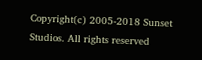Copyright(c) 2005-2018 Sunset Studios. All rights reserved